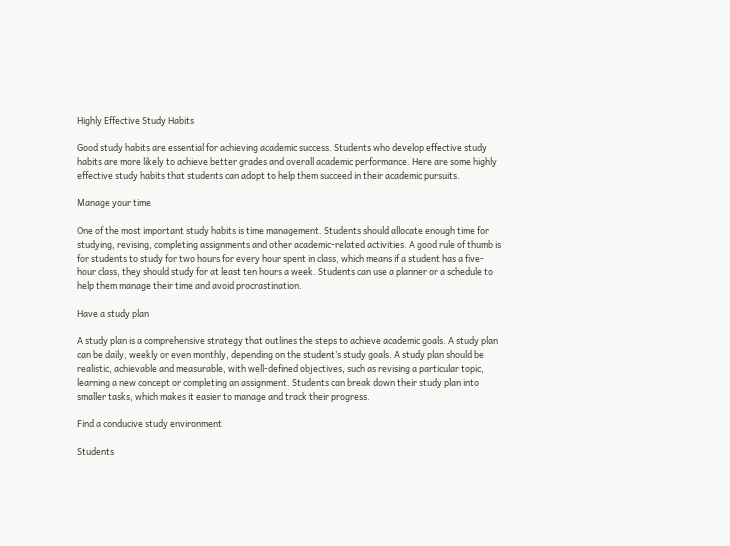Highly Effective Study Habits

Good study habits are essential for achieving academic success. Students who develop effective study habits are more likely to achieve better grades and overall academic performance. Here are some highly effective study habits that students can adopt to help them succeed in their academic pursuits.

Manage your time

One of the most important study habits is time management. Students should allocate enough time for studying, revising, completing assignments and other academic-related activities. A good rule of thumb is for students to study for two hours for every hour spent in class, which means if a student has a five-hour class, they should study for at least ten hours a week. Students can use a planner or a schedule to help them manage their time and avoid procrastination.

Have a study plan

A study plan is a comprehensive strategy that outlines the steps to achieve academic goals. A study plan can be daily, weekly or even monthly, depending on the student’s study goals. A study plan should be realistic, achievable and measurable, with well-defined objectives, such as revising a particular topic, learning a new concept or completing an assignment. Students can break down their study plan into smaller tasks, which makes it easier to manage and track their progress.

Find a conducive study environment

Students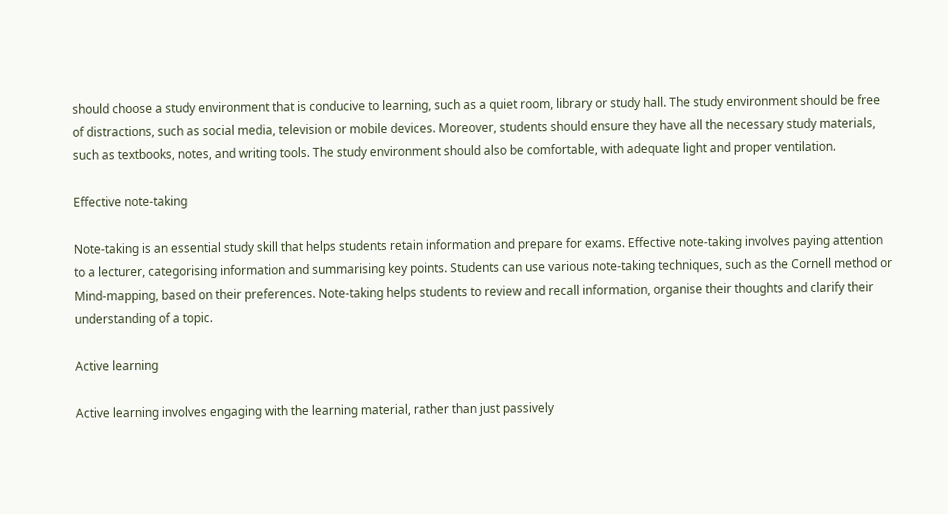should choose a study environment that is conducive to learning, such as a quiet room, library or study hall. The study environment should be free of distractions, such as social media, television or mobile devices. Moreover, students should ensure they have all the necessary study materials, such as textbooks, notes, and writing tools. The study environment should also be comfortable, with adequate light and proper ventilation.

Effective note-taking

Note-taking is an essential study skill that helps students retain information and prepare for exams. Effective note-taking involves paying attention to a lecturer, categorising information and summarising key points. Students can use various note-taking techniques, such as the Cornell method or Mind-mapping, based on their preferences. Note-taking helps students to review and recall information, organise their thoughts and clarify their understanding of a topic.

Active learning

Active learning involves engaging with the learning material, rather than just passively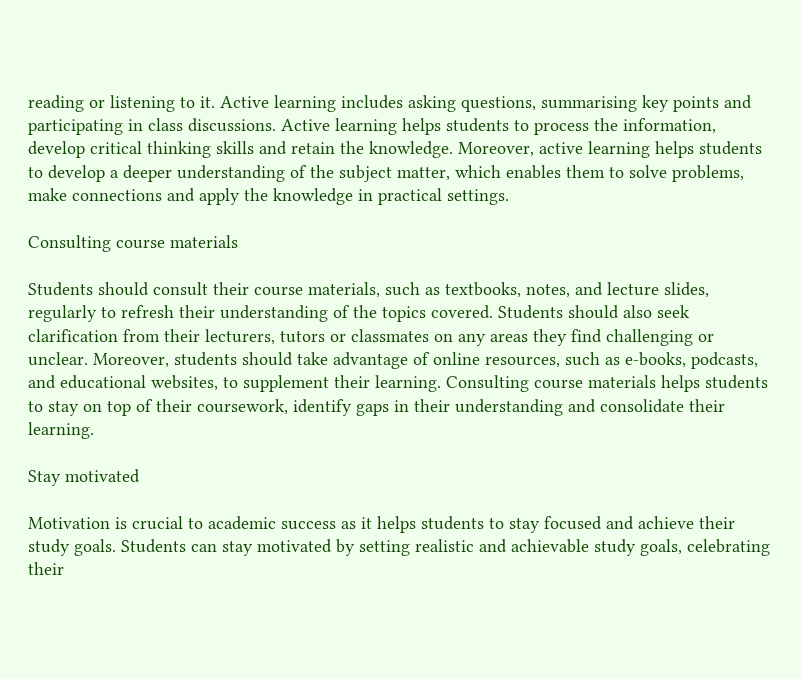reading or listening to it. Active learning includes asking questions, summarising key points and participating in class discussions. Active learning helps students to process the information, develop critical thinking skills and retain the knowledge. Moreover, active learning helps students to develop a deeper understanding of the subject matter, which enables them to solve problems, make connections and apply the knowledge in practical settings.

Consulting course materials

Students should consult their course materials, such as textbooks, notes, and lecture slides, regularly to refresh their understanding of the topics covered. Students should also seek clarification from their lecturers, tutors or classmates on any areas they find challenging or unclear. Moreover, students should take advantage of online resources, such as e-books, podcasts, and educational websites, to supplement their learning. Consulting course materials helps students to stay on top of their coursework, identify gaps in their understanding and consolidate their learning.

Stay motivated

Motivation is crucial to academic success as it helps students to stay focused and achieve their study goals. Students can stay motivated by setting realistic and achievable study goals, celebrating their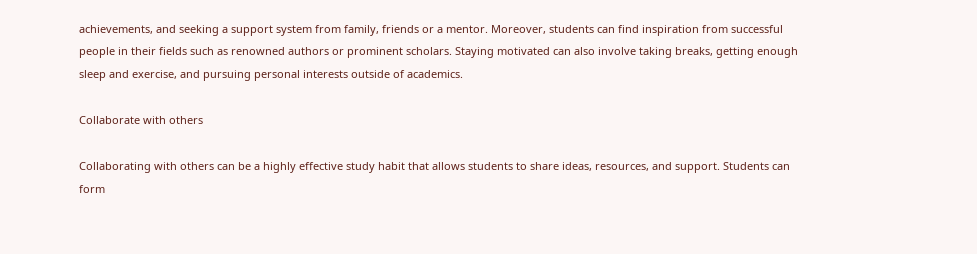achievements, and seeking a support system from family, friends or a mentor. Moreover, students can find inspiration from successful people in their fields such as renowned authors or prominent scholars. Staying motivated can also involve taking breaks, getting enough sleep and exercise, and pursuing personal interests outside of academics.

Collaborate with others

Collaborating with others can be a highly effective study habit that allows students to share ideas, resources, and support. Students can form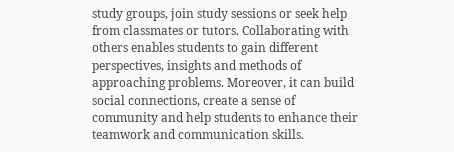study groups, join study sessions or seek help from classmates or tutors. Collaborating with others enables students to gain different perspectives, insights and methods of approaching problems. Moreover, it can build social connections, create a sense of community and help students to enhance their teamwork and communication skills.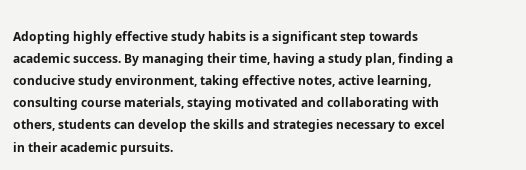Adopting highly effective study habits is a significant step towards academic success. By managing their time, having a study plan, finding a conducive study environment, taking effective notes, active learning, consulting course materials, staying motivated and collaborating with others, students can develop the skills and strategies necessary to excel in their academic pursuits.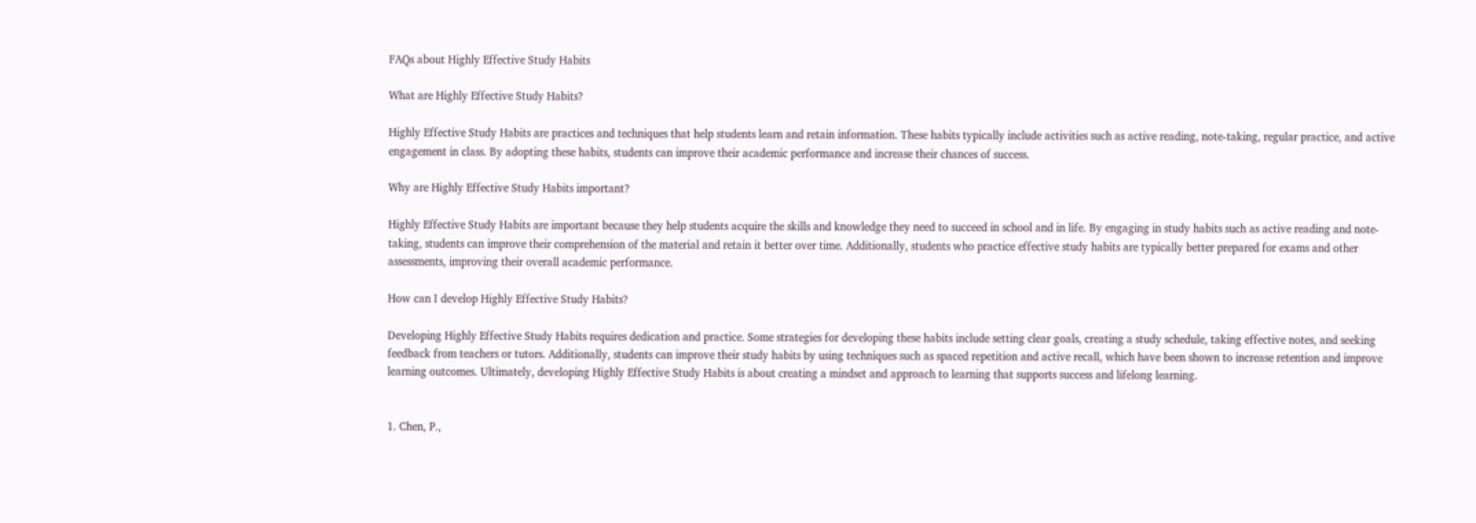FAQs about Highly Effective Study Habits

What are Highly Effective Study Habits?

Highly Effective Study Habits are practices and techniques that help students learn and retain information. These habits typically include activities such as active reading, note-taking, regular practice, and active engagement in class. By adopting these habits, students can improve their academic performance and increase their chances of success.

Why are Highly Effective Study Habits important?

Highly Effective Study Habits are important because they help students acquire the skills and knowledge they need to succeed in school and in life. By engaging in study habits such as active reading and note-taking, students can improve their comprehension of the material and retain it better over time. Additionally, students who practice effective study habits are typically better prepared for exams and other assessments, improving their overall academic performance.

How can I develop Highly Effective Study Habits?

Developing Highly Effective Study Habits requires dedication and practice. Some strategies for developing these habits include setting clear goals, creating a study schedule, taking effective notes, and seeking feedback from teachers or tutors. Additionally, students can improve their study habits by using techniques such as spaced repetition and active recall, which have been shown to increase retention and improve learning outcomes. Ultimately, developing Highly Effective Study Habits is about creating a mindset and approach to learning that supports success and lifelong learning.


1. Chen, P.,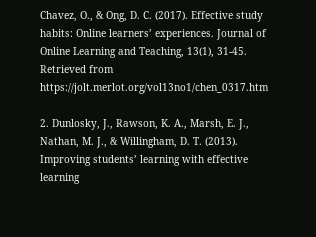Chavez, O., & Ong, D. C. (2017). Effective study habits: Online learners’ experiences. Journal of Online Learning and Teaching, 13(1), 31-45. Retrieved from https://jolt.merlot.org/vol13no1/chen_0317.htm

2. Dunlosky, J., Rawson, K. A., Marsh, E. J., Nathan, M. J., & Willingham, D. T. (2013). Improving students’ learning with effective learning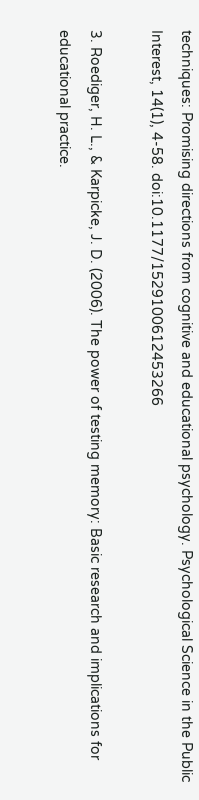techniques: Promising directions from cognitive and educational psychology. Psychological Science in the Public Interest, 14(1), 4-58. doi:10.1177/1529100612453266

3. Roediger, H. L., & Karpicke, J. D. (2006). The power of testing memory: Basic research and implications for educational practice.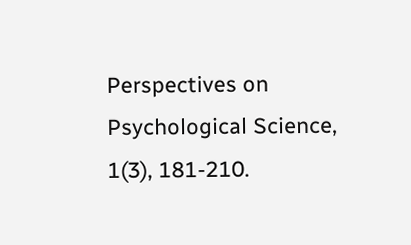Perspectives on Psychological Science, 1(3), 181-210.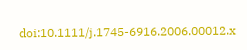doi:10.1111/j.1745-6916.2006.00012.x